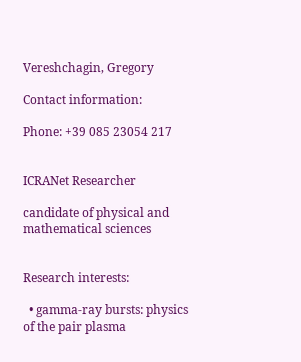Vereshchagin, Gregory

Contact information:

Phone: +39 085 23054 217


ICRANet Researcher

candidate of physical and mathematical sciences


Research interests:

  • gamma-ray bursts: physics of the pair plasma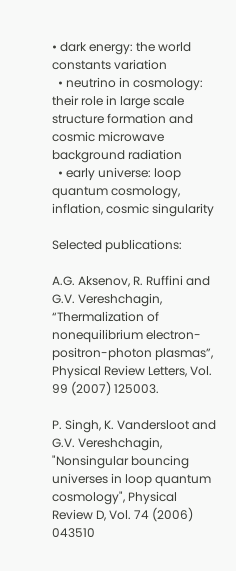• dark energy: the world constants variation
  • neutrino in cosmology: their role in large scale structure formation and cosmic microwave background radiation
  • early universe: loop quantum cosmology, inflation, cosmic singularity

Selected publications:

A.G. Aksenov, R. Ruffini and G.V. Vereshchagin, “Thermalization of nonequilibrium electron-positron-photon plasmas”, Physical Review Letters, Vol. 99 (2007) 125003.

P. Singh, K. Vandersloot and G.V. Vereshchagin, "Nonsingular bouncing universes in loop quantum cosmology", Physical Review D, Vol. 74 (2006) 043510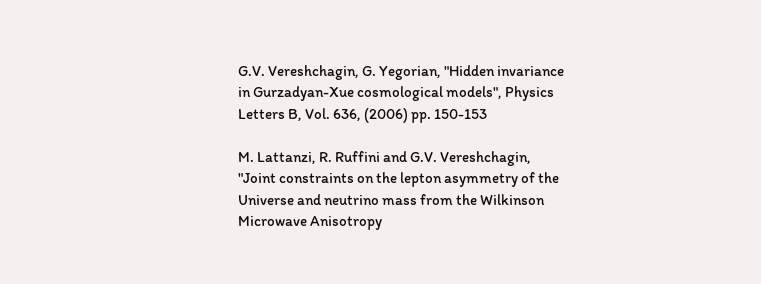G.V. Vereshchagin, G. Yegorian, "Hidden invariance in Gurzadyan-Xue cosmological models", Physics Letters B, Vol. 636, (2006) pp. 150-153

M. Lattanzi, R. Ruffini and G.V. Vereshchagin, "Joint constraints on the lepton asymmetry of the Universe and neutrino mass from the Wilkinson Microwave Anisotropy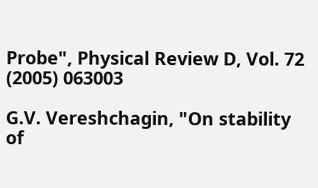Probe", Physical Review D, Vol. 72 (2005) 063003

G.V. Vereshchagin, "On stability of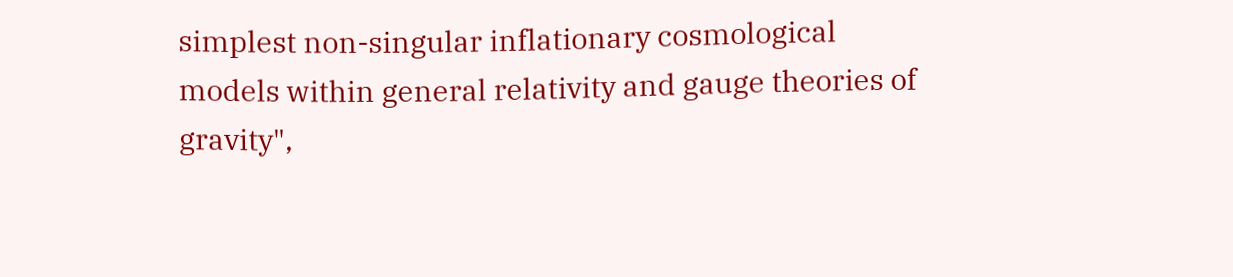simplest non-singular inflationary cosmological models within general relativity and gauge theories of gravity",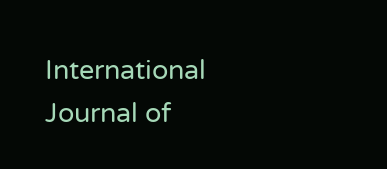International Journal of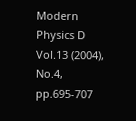Modern Physics D Vol.13 (2004), No.4, pp.695-707